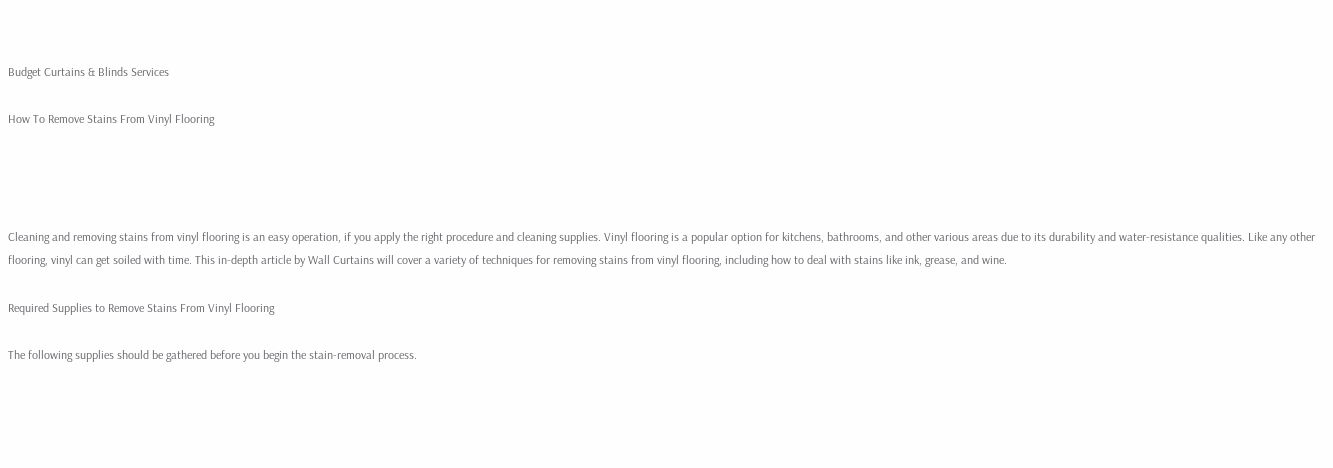Budget Curtains & Blinds Services

How To Remove Stains From Vinyl Flooring




Cleaning and removing stains from vinyl flooring is an easy operation, if you apply the right procedure and cleaning supplies. Vinyl flooring is a popular option for kitchens, bathrooms, and other various areas due to its durability and water-resistance qualities. Like any other flooring, vinyl can get soiled with time. This in-depth article by Wall Curtains will cover a variety of techniques for removing stains from vinyl flooring, including how to deal with stains like ink, grease, and wine.

Required Supplies to Remove Stains From Vinyl Flooring

The following supplies should be gathered before you begin the stain-removal process.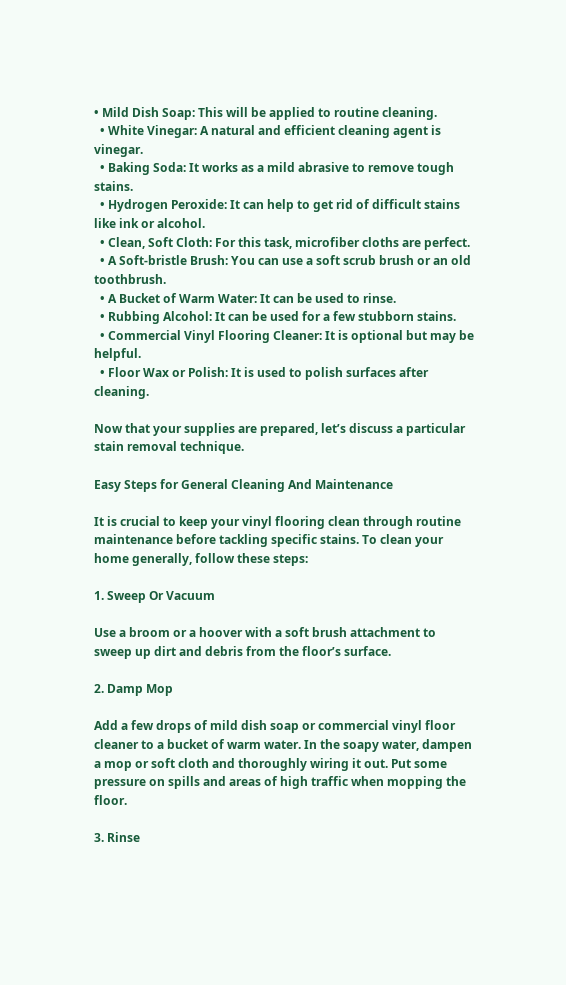• Mild Dish Soap: This will be applied to routine cleaning.
  • White Vinegar: A natural and efficient cleaning agent is vinegar.
  • Baking Soda: It works as a mild abrasive to remove tough stains.
  • Hydrogen Peroxide: It can help to get rid of difficult stains like ink or alcohol.
  • Clean, Soft Cloth: For this task, microfiber cloths are perfect.
  • A Soft-bristle Brush: You can use a soft scrub brush or an old toothbrush.
  • A Bucket of Warm Water: It can be used to rinse.
  • Rubbing Alcohol: It can be used for a few stubborn stains.
  • Commercial Vinyl Flooring Cleaner: It is optional but may be helpful.
  • Floor Wax or Polish: It is used to polish surfaces after cleaning.

Now that your supplies are prepared, let’s discuss a particular stain removal technique.

Easy Steps for General Cleaning And Maintenance

It is crucial to keep your vinyl flooring clean through routine maintenance before tackling specific stains. To clean your home generally, follow these steps:

1. Sweep Or Vacuum

Use a broom or a hoover with a soft brush attachment to sweep up dirt and debris from the floor’s surface.

2. Damp Mop

Add a few drops of mild dish soap or commercial vinyl floor cleaner to a bucket of warm water. In the soapy water, dampen a mop or soft cloth and thoroughly wiring it out. Put some pressure on spills and areas of high traffic when mopping the floor.

3. Rinse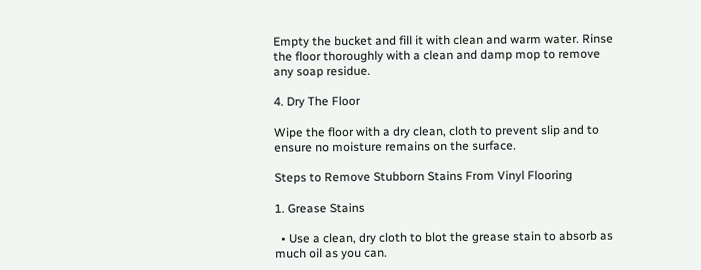Empty the bucket and fill it with clean and warm water. Rinse the floor thoroughly with a clean and damp mop to remove any soap residue.

4. Dry The Floor

Wipe the floor with a dry clean, cloth to prevent slip and to ensure no moisture remains on the surface.

Steps to Remove Stubborn Stains From Vinyl Flooring

1. Grease Stains

  • Use a clean, dry cloth to blot the grease stain to absorb as much oil as you can.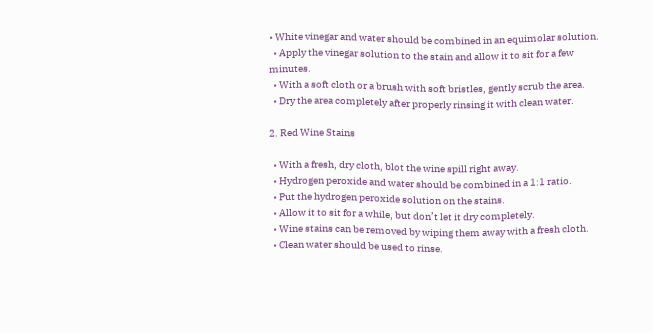• White vinegar and water should be combined in an equimolar solution.
  • Apply the vinegar solution to the stain and allow it to sit for a few minutes.
  • With a soft cloth or a brush with soft bristles, gently scrub the area.
  • Dry the area completely after properly rinsing it with clean water.

2. Red Wine Stains

  • With a fresh, dry cloth, blot the wine spill right away.
  • Hydrogen peroxide and water should be combined in a 1:1 ratio.
  • Put the hydrogen peroxide solution on the stains.
  • Allow it to sit for a while, but don’t let it dry completely.
  • Wine stains can be removed by wiping them away with a fresh cloth.
  • Clean water should be used to rinse.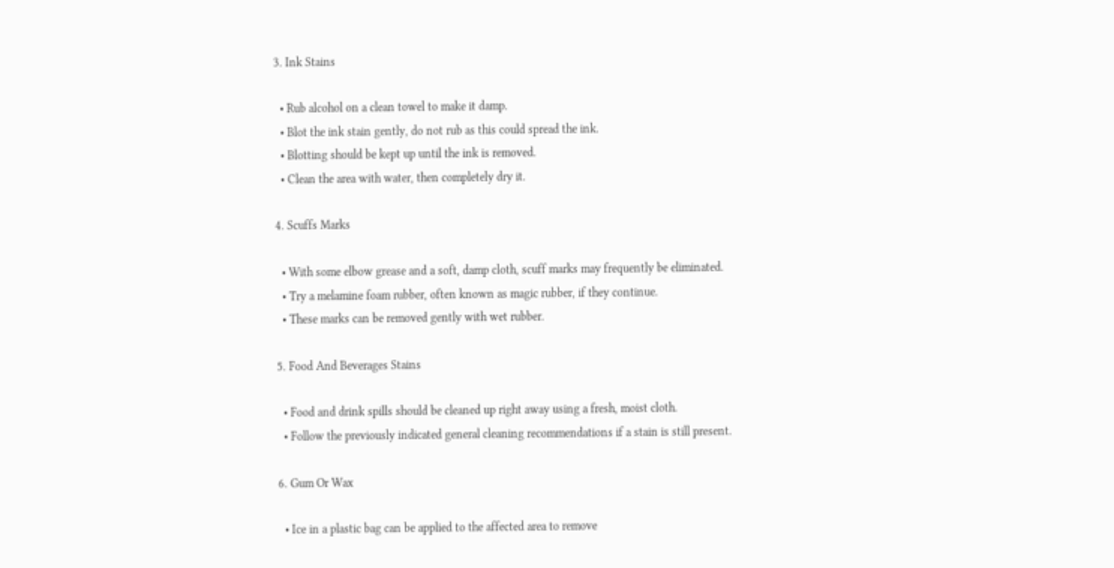3. Ink Stains

  • Rub alcohol on a clean towel to make it damp.
  • Blot the ink stain gently, do not rub as this could spread the ink.
  • Blotting should be kept up until the ink is removed.
  • Clean the area with water, then completely dry it.

4. Scuffs Marks

  • With some elbow grease and a soft, damp cloth, scuff marks may frequently be eliminated.
  • Try a melamine foam rubber, often known as magic rubber, if they continue.
  • These marks can be removed gently with wet rubber.

5. Food And Beverages Stains

  • Food and drink spills should be cleaned up right away using a fresh, moist cloth.
  • Follow the previously indicated general cleaning recommendations if a stain is still present.

6. Gum Or Wax

  • Ice in a plastic bag can be applied to the affected area to remove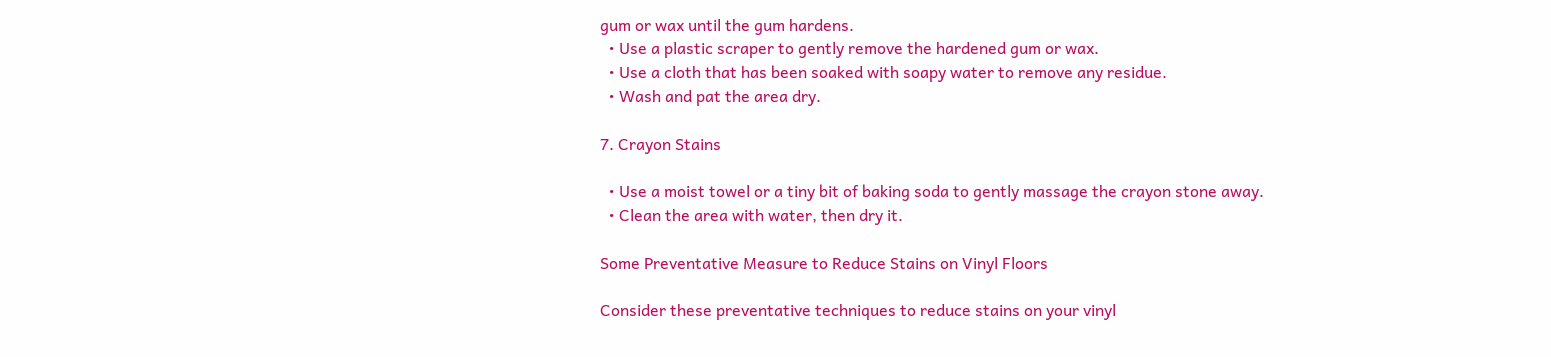gum or wax until the gum hardens.
  • Use a plastic scraper to gently remove the hardened gum or wax.
  • Use a cloth that has been soaked with soapy water to remove any residue.
  • Wash and pat the area dry.

7. Crayon Stains

  • Use a moist towel or a tiny bit of baking soda to gently massage the crayon stone away.
  • Clean the area with water, then dry it.

Some Preventative Measure to Reduce Stains on Vinyl Floors

Consider these preventative techniques to reduce stains on your vinyl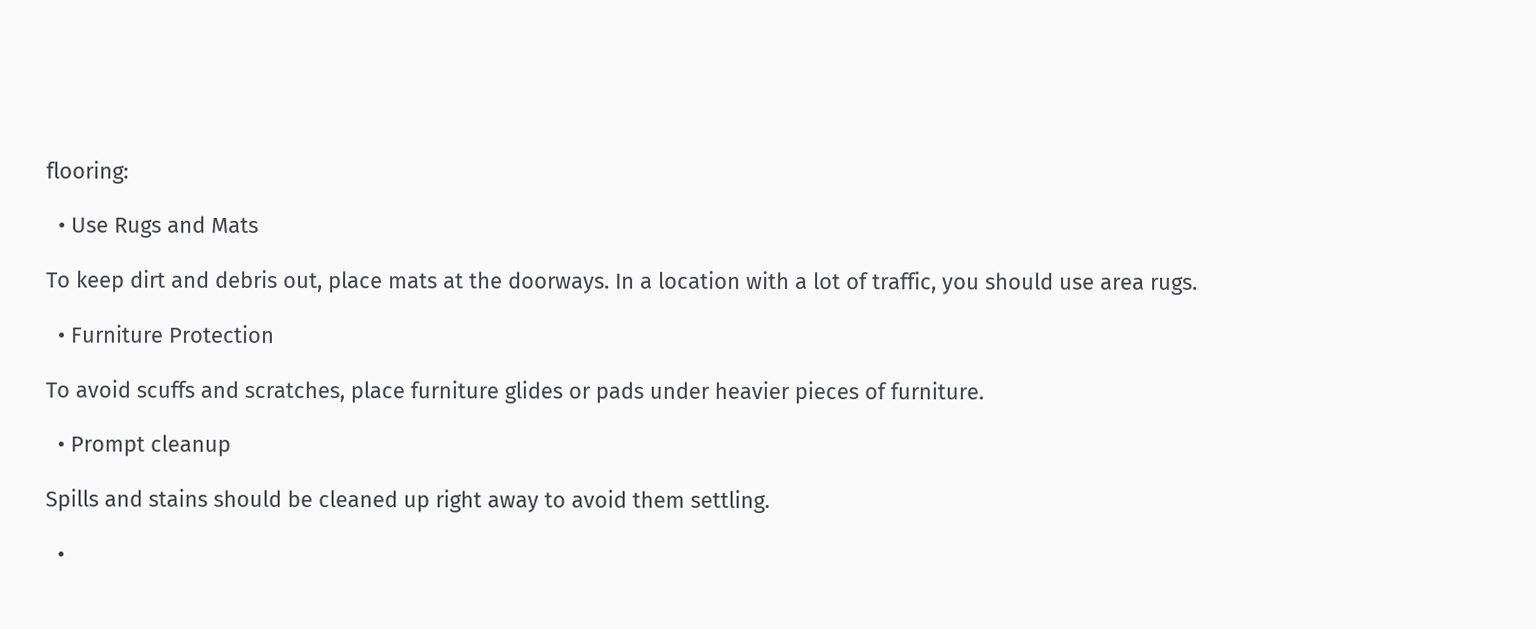flooring:

  • Use Rugs and Mats

To keep dirt and debris out, place mats at the doorways. In a location with a lot of traffic, you should use area rugs.

  • Furniture Protection

To avoid scuffs and scratches, place furniture glides or pads under heavier pieces of furniture.

  • Prompt cleanup

Spills and stains should be cleaned up right away to avoid them settling.

  •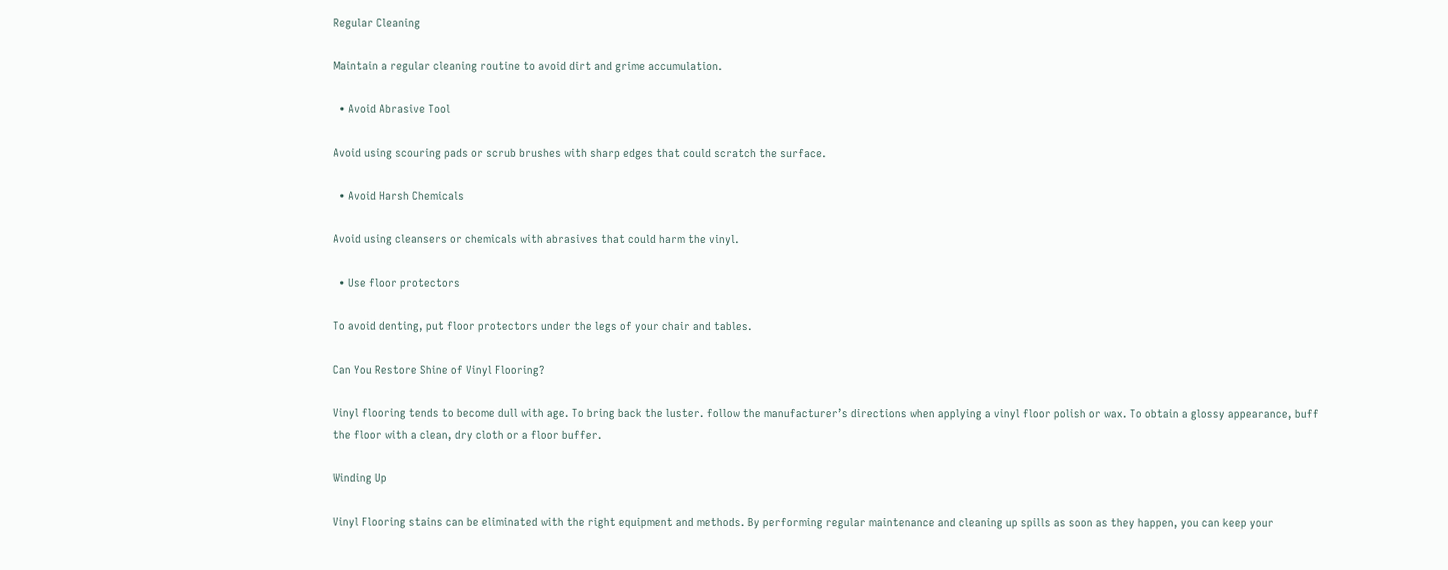Regular Cleaning

Maintain a regular cleaning routine to avoid dirt and grime accumulation.

  • Avoid Abrasive Tool

Avoid using scouring pads or scrub brushes with sharp edges that could scratch the surface.

  • Avoid Harsh Chemicals

Avoid using cleansers or chemicals with abrasives that could harm the vinyl.

  • Use floor protectors

To avoid denting, put floor protectors under the legs of your chair and tables.

Can You Restore Shine of Vinyl Flooring?

Vinyl flooring tends to become dull with age. To bring back the luster. follow the manufacturer’s directions when applying a vinyl floor polish or wax. To obtain a glossy appearance, buff the floor with a clean, dry cloth or a floor buffer.

Winding Up

Vinyl Flooring stains can be eliminated with the right equipment and methods. By performing regular maintenance and cleaning up spills as soon as they happen, you can keep your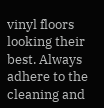vinyl floors looking their best. Always adhere to the cleaning and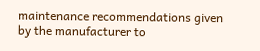maintenance recommendations given by the manufacturer to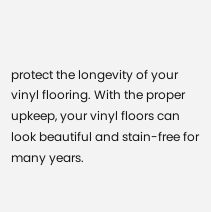protect the longevity of your vinyl flooring. With the proper upkeep, your vinyl floors can look beautiful and stain-free for many years.